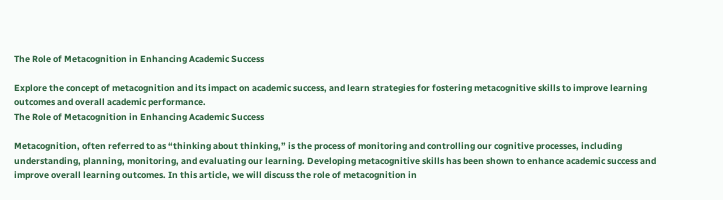The Role of Metacognition in Enhancing Academic Success

Explore the concept of metacognition and its impact on academic success, and learn strategies for fostering metacognitive skills to improve learning outcomes and overall academic performance.
The Role of Metacognition in Enhancing Academic Success

Metacognition, often referred to as “thinking about thinking,” is the process of monitoring and controlling our cognitive processes, including understanding, planning, monitoring, and evaluating our learning. Developing metacognitive skills has been shown to enhance academic success and improve overall learning outcomes. In this article, we will discuss the role of metacognition in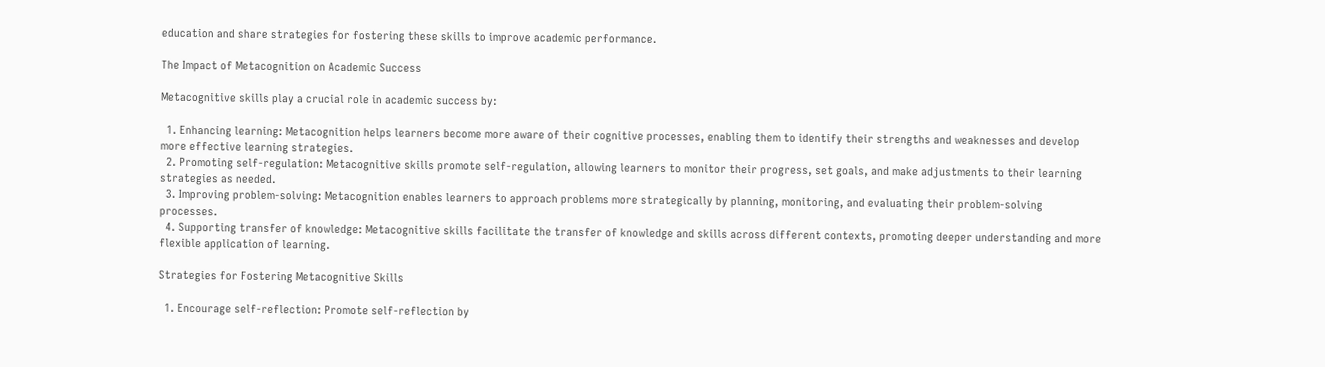education and share strategies for fostering these skills to improve academic performance.

The Impact of Metacognition on Academic Success

Metacognitive skills play a crucial role in academic success by:

  1. Enhancing learning: Metacognition helps learners become more aware of their cognitive processes, enabling them to identify their strengths and weaknesses and develop more effective learning strategies.
  2. Promoting self-regulation: Metacognitive skills promote self-regulation, allowing learners to monitor their progress, set goals, and make adjustments to their learning strategies as needed.
  3. Improving problem-solving: Metacognition enables learners to approach problems more strategically by planning, monitoring, and evaluating their problem-solving processes.
  4. Supporting transfer of knowledge: Metacognitive skills facilitate the transfer of knowledge and skills across different contexts, promoting deeper understanding and more flexible application of learning.

Strategies for Fostering Metacognitive Skills

  1. Encourage self-reflection: Promote self-reflection by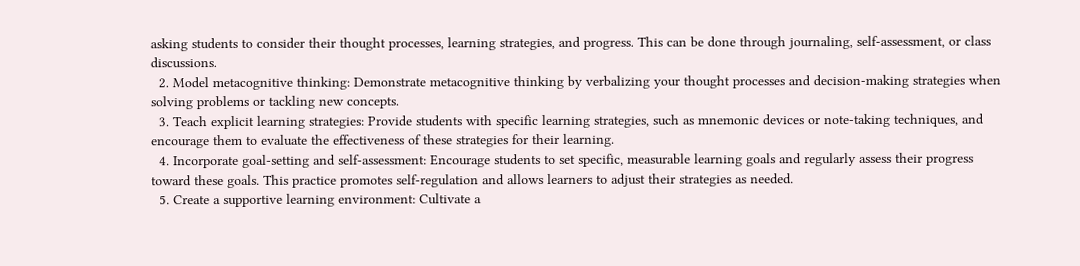asking students to consider their thought processes, learning strategies, and progress. This can be done through journaling, self-assessment, or class discussions.
  2. Model metacognitive thinking: Demonstrate metacognitive thinking by verbalizing your thought processes and decision-making strategies when solving problems or tackling new concepts.
  3. Teach explicit learning strategies: Provide students with specific learning strategies, such as mnemonic devices or note-taking techniques, and encourage them to evaluate the effectiveness of these strategies for their learning.
  4. Incorporate goal-setting and self-assessment: Encourage students to set specific, measurable learning goals and regularly assess their progress toward these goals. This practice promotes self-regulation and allows learners to adjust their strategies as needed.
  5. Create a supportive learning environment: Cultivate a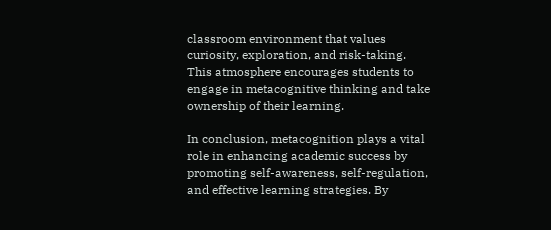classroom environment that values curiosity, exploration, and risk-taking. This atmosphere encourages students to engage in metacognitive thinking and take ownership of their learning.

In conclusion, metacognition plays a vital role in enhancing academic success by promoting self-awareness, self-regulation, and effective learning strategies. By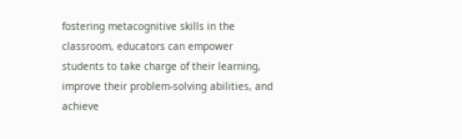fostering metacognitive skills in the classroom, educators can empower students to take charge of their learning, improve their problem-solving abilities, and achieve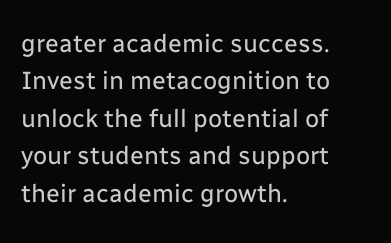greater academic success. Invest in metacognition to unlock the full potential of your students and support their academic growth.